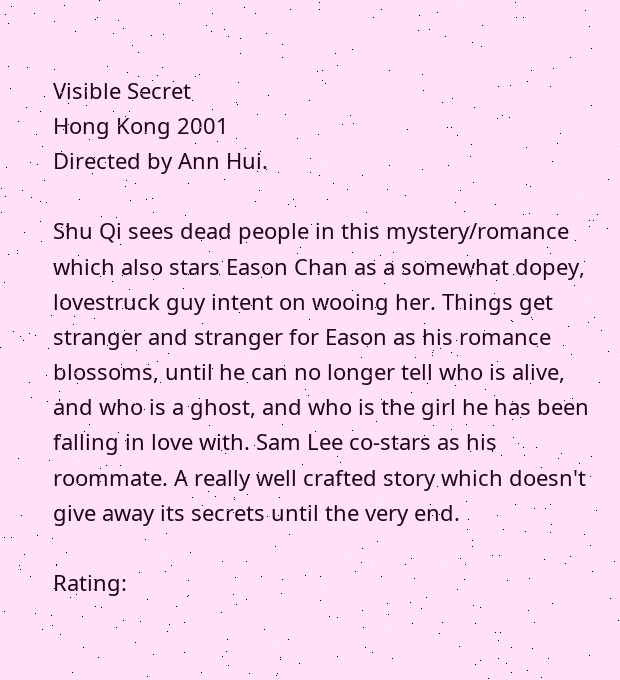Visible Secret
Hong Kong 2001
Directed by Ann Hui.

Shu Qi sees dead people in this mystery/romance which also stars Eason Chan as a somewhat dopey, lovestruck guy intent on wooing her. Things get stranger and stranger for Eason as his romance blossoms, until he can no longer tell who is alive, and who is a ghost, and who is the girl he has been falling in love with. Sam Lee co-stars as his roommate. A really well crafted story which doesn't give away its secrets until the very end.

Rating: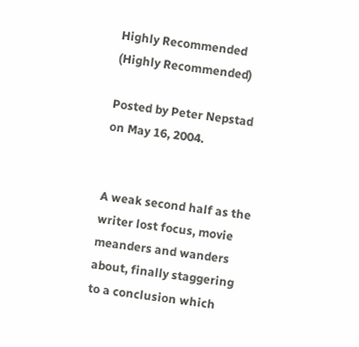Highly Recommended (Highly Recommended)

Posted by Peter Nepstad on May 16, 2004.


A weak second half as the writer lost focus, movie meanders and wanders about, finally staggering to a conclusion which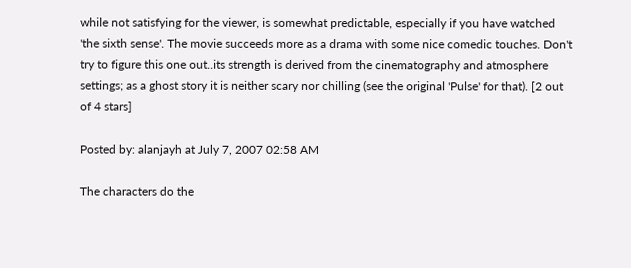while not satisfying for the viewer, is somewhat predictable, especially if you have watched 'the sixth sense'. The movie succeeds more as a drama with some nice comedic touches. Don't try to figure this one out..its strength is derived from the cinematography and atmosphere settings; as a ghost story it is neither scary nor chilling (see the original 'Pulse' for that). [2 out of 4 stars]

Posted by: alanjayh at July 7, 2007 02:58 AM

The characters do the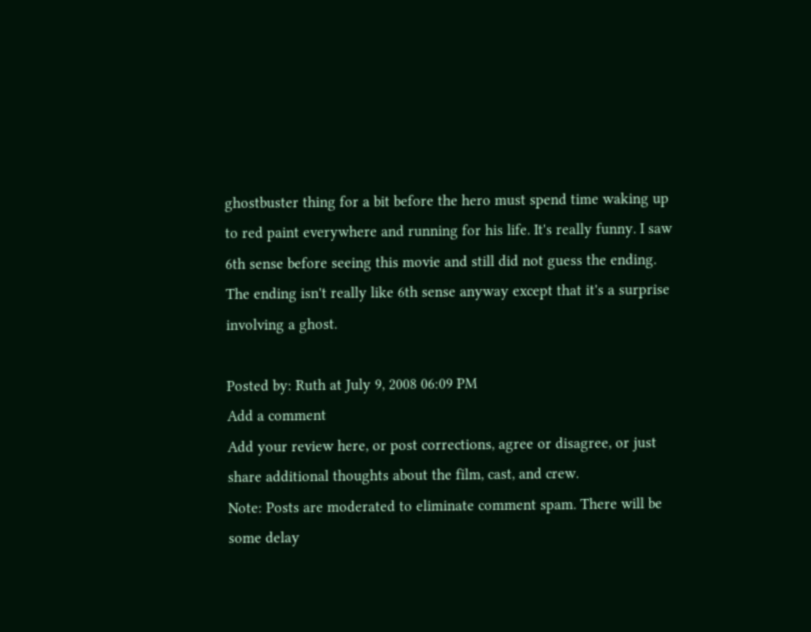ghostbuster thing for a bit before the hero must spend time waking up to red paint everywhere and running for his life. It's really funny. I saw 6th sense before seeing this movie and still did not guess the ending. The ending isn't really like 6th sense anyway except that it's a surprise involving a ghost.

Posted by: Ruth at July 9, 2008 06:09 PM
Add a comment
Add your review here, or post corrections, agree or disagree, or just share additional thoughts about the film, cast, and crew.
Note: Posts are moderated to eliminate comment spam. There will be some delay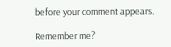before your comment appears.

Remember me?